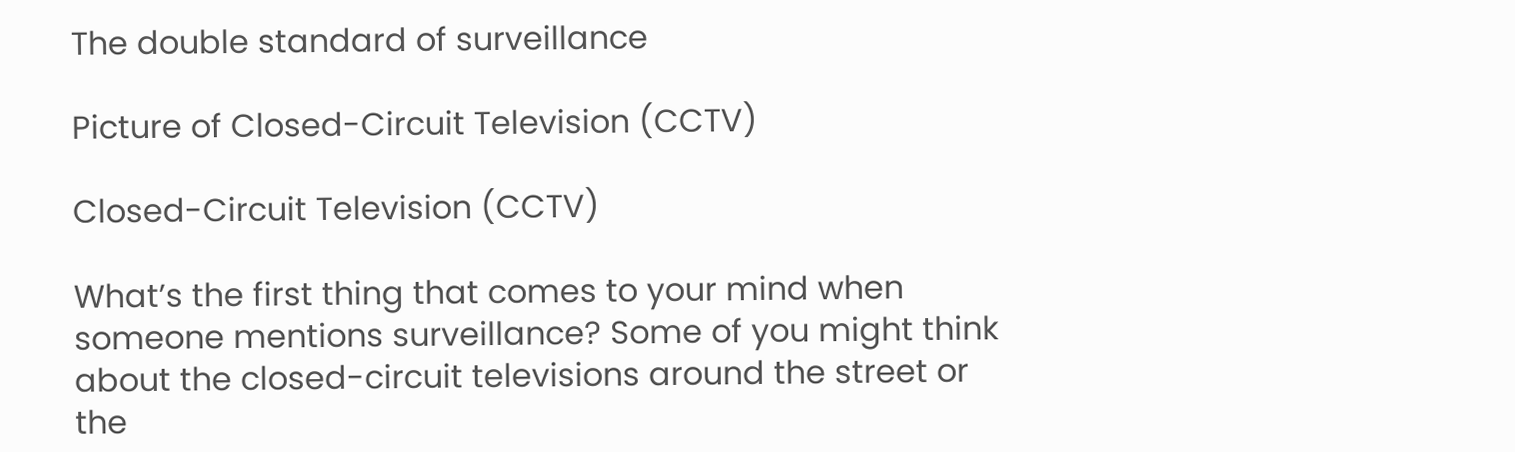The double standard of surveillance

Picture of Closed-Circuit Television (CCTV)

Closed-Circuit Television (CCTV)

What’s the first thing that comes to your mind when someone mentions surveillance? Some of you might think about the closed-circuit televisions around the street or the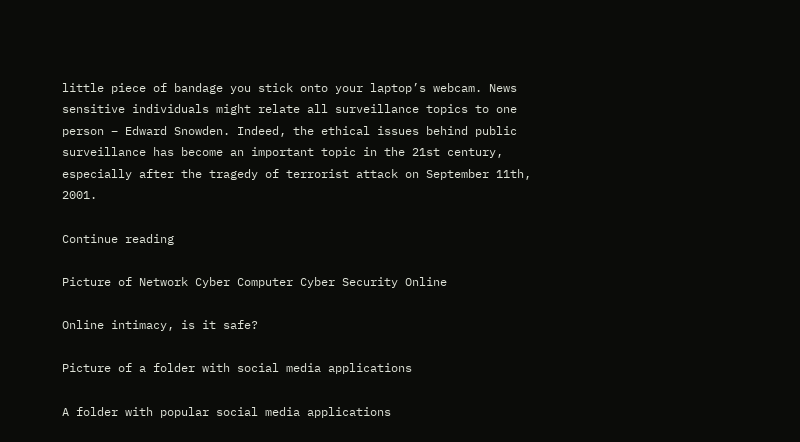little piece of bandage you stick onto your laptop’s webcam. News sensitive individuals might relate all surveillance topics to one person – Edward Snowden. Indeed, the ethical issues behind public surveillance has become an important topic in the 21st century, especially after the tragedy of terrorist attack on September 11th, 2001.

Continue reading

Picture of Network Cyber Computer Cyber Security Online

Online intimacy, is it safe?

Picture of a folder with social media applications

A folder with popular social media applications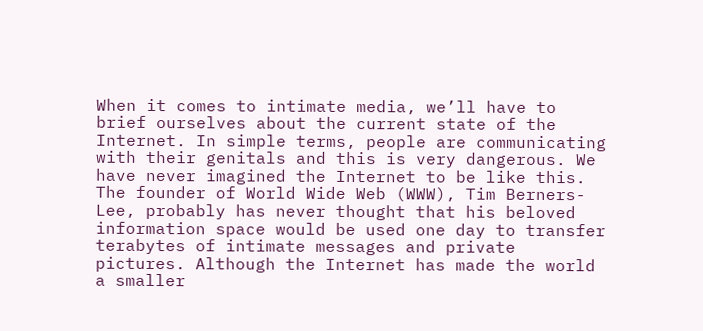When it comes to intimate media, we’ll have to brief ourselves about the current state of the Internet. In simple terms, people are communicating with their genitals and this is very dangerous. We have never imagined the Internet to be like this. The founder of World Wide Web (WWW), Tim Berners-Lee, probably has never thought that his beloved information space would be used one day to transfer terabytes of intimate messages and private pictures. Although the Internet has made the world a smaller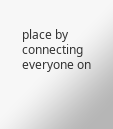place by connecting everyone on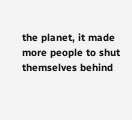the planet, it made more people to shut themselves behind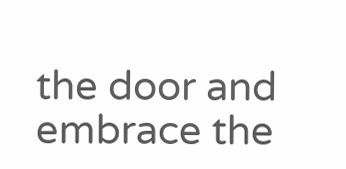the door and embrace the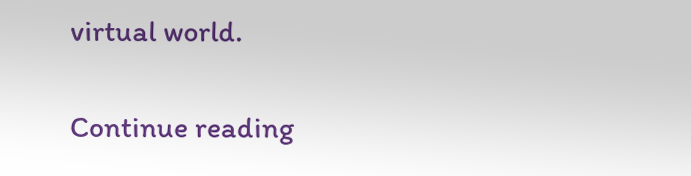virtual world.

Continue reading